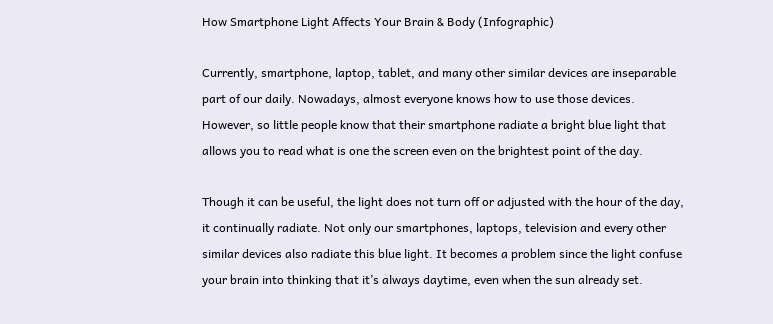How Smartphone Light Affects Your Brain & Body (Infographic)

Currently, smartphone, laptop, tablet, and many other similar devices are inseparable part of our daily. Nowadays, almost everyone knows how to use those devices. However, so little people know that their smartphone radiate a bright blue light that allows you to read what is one the screen even on the brightest point of the day.

Though it can be useful, the light does not turn off or adjusted with the hour of the day, it continually radiate. Not only our smartphones, laptops, television and every other similar devices also radiate this blue light. It becomes a problem since the light confuse your brain into thinking that it’s always daytime, even when the sun already set.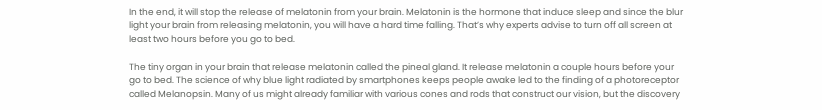In the end, it will stop the release of melatonin from your brain. Melatonin is the hormone that induce sleep and since the blur light your brain from releasing melatonin, you will have a hard time falling. That’s why experts advise to turn off all screen at least two hours before you go to bed.

The tiny organ in your brain that release melatonin called the pineal gland. It release melatonin a couple hours before your go to bed. The science of why blue light radiated by smartphones keeps people awake led to the finding of a photoreceptor called Melanopsin. Many of us might already familiar with various cones and rods that construct our vision, but the discovery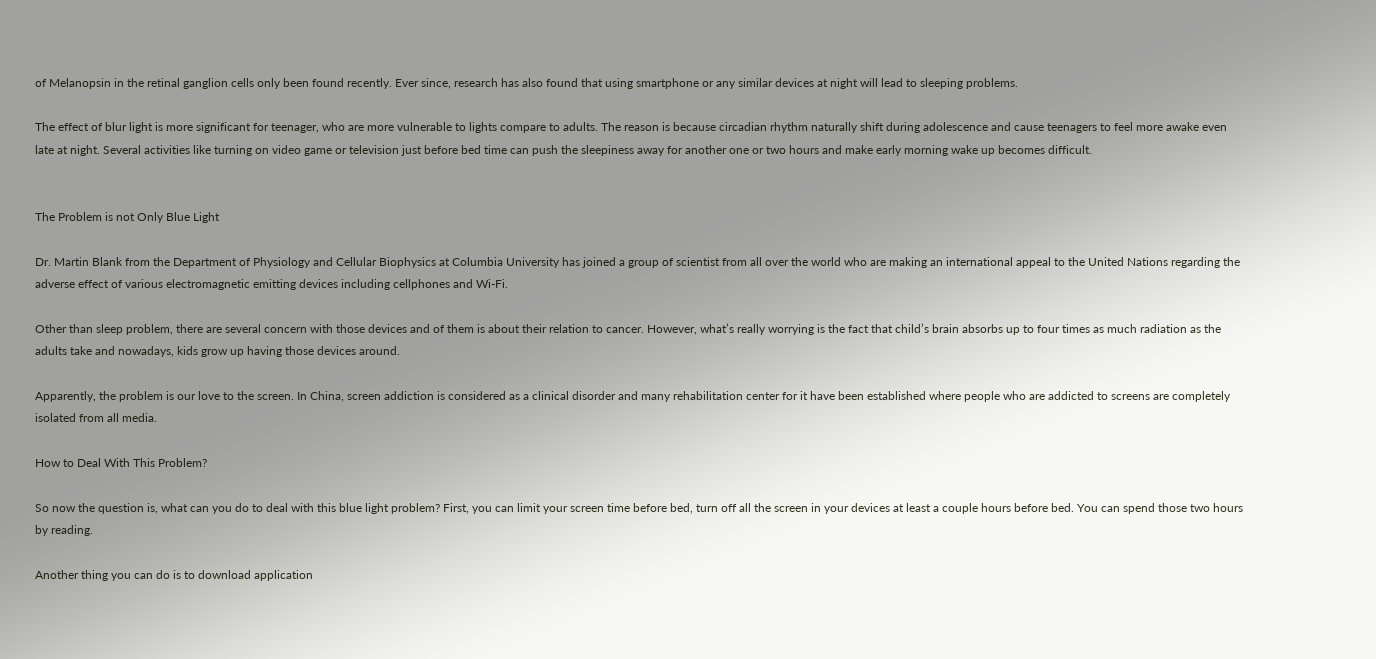of Melanopsin in the retinal ganglion cells only been found recently. Ever since, research has also found that using smartphone or any similar devices at night will lead to sleeping problems.

The effect of blur light is more significant for teenager, who are more vulnerable to lights compare to adults. The reason is because circadian rhythm naturally shift during adolescence and cause teenagers to feel more awake even late at night. Several activities like turning on video game or television just before bed time can push the sleepiness away for another one or two hours and make early morning wake up becomes difficult.


The Problem is not Only Blue Light

Dr. Martin Blank from the Department of Physiology and Cellular Biophysics at Columbia University has joined a group of scientist from all over the world who are making an international appeal to the United Nations regarding the adverse effect of various electromagnetic emitting devices including cellphones and Wi-Fi.

Other than sleep problem, there are several concern with those devices and of them is about their relation to cancer. However, what’s really worrying is the fact that child’s brain absorbs up to four times as much radiation as the adults take and nowadays, kids grow up having those devices around.

Apparently, the problem is our love to the screen. In China, screen addiction is considered as a clinical disorder and many rehabilitation center for it have been established where people who are addicted to screens are completely isolated from all media.

How to Deal With This Problem?

So now the question is, what can you do to deal with this blue light problem? First, you can limit your screen time before bed, turn off all the screen in your devices at least a couple hours before bed. You can spend those two hours by reading.

Another thing you can do is to download application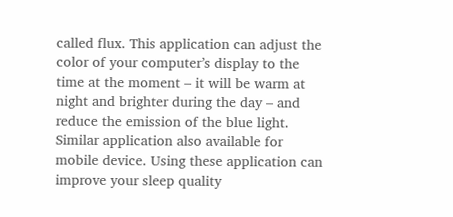called flux. This application can adjust the color of your computer’s display to the time at the moment – it will be warm at night and brighter during the day – and reduce the emission of the blue light. Similar application also available for mobile device. Using these application can improve your sleep quality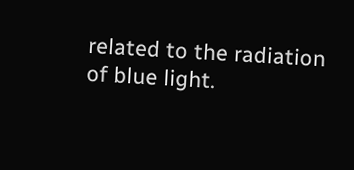related to the radiation of blue light.